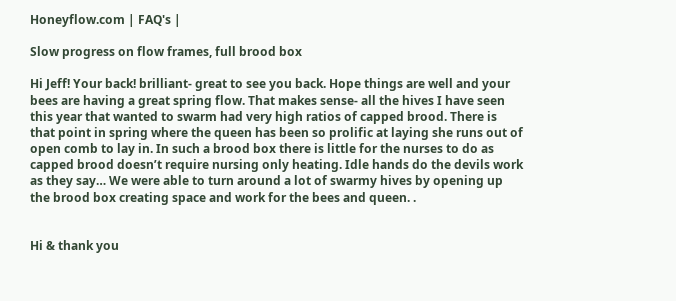Honeyflow.com | FAQ's |

Slow progress on flow frames, full brood box

Hi Jeff! Your back! brilliant- great to see you back. Hope things are well and your bees are having a great spring flow. That makes sense- all the hives I have seen this year that wanted to swarm had very high ratios of capped brood. There is that point in spring where the queen has been so prolific at laying she runs out of open comb to lay in. In such a brood box there is little for the nurses to do as capped brood doesn’t require nursing only heating. Idle hands do the devils work as they say… We were able to turn around a lot of swarmy hives by opening up the brood box creating space and work for the bees and queen. .


Hi & thank you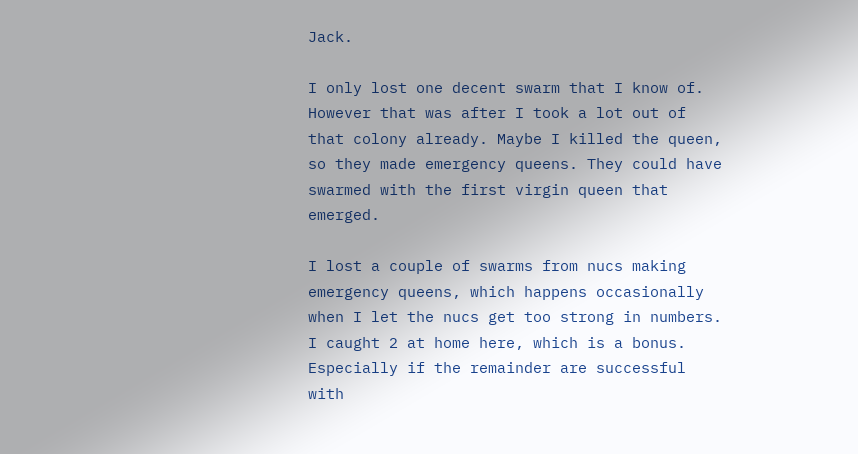Jack.

I only lost one decent swarm that I know of. However that was after I took a lot out of that colony already. Maybe I killed the queen, so they made emergency queens. They could have swarmed with the first virgin queen that emerged.

I lost a couple of swarms from nucs making emergency queens, which happens occasionally when I let the nucs get too strong in numbers. I caught 2 at home here, which is a bonus. Especially if the remainder are successful with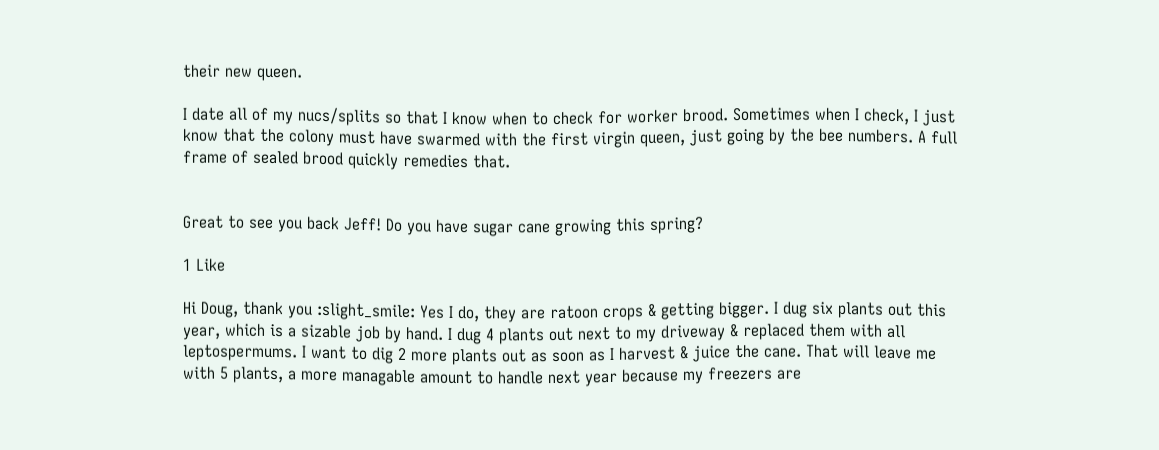their new queen.

I date all of my nucs/splits so that I know when to check for worker brood. Sometimes when I check, I just know that the colony must have swarmed with the first virgin queen, just going by the bee numbers. A full frame of sealed brood quickly remedies that.


Great to see you back Jeff! Do you have sugar cane growing this spring?

1 Like

Hi Doug, thank you :slight_smile: Yes I do, they are ratoon crops & getting bigger. I dug six plants out this year, which is a sizable job by hand. I dug 4 plants out next to my driveway & replaced them with all leptospermums. I want to dig 2 more plants out as soon as I harvest & juice the cane. That will leave me with 5 plants, a more managable amount to handle next year because my freezers are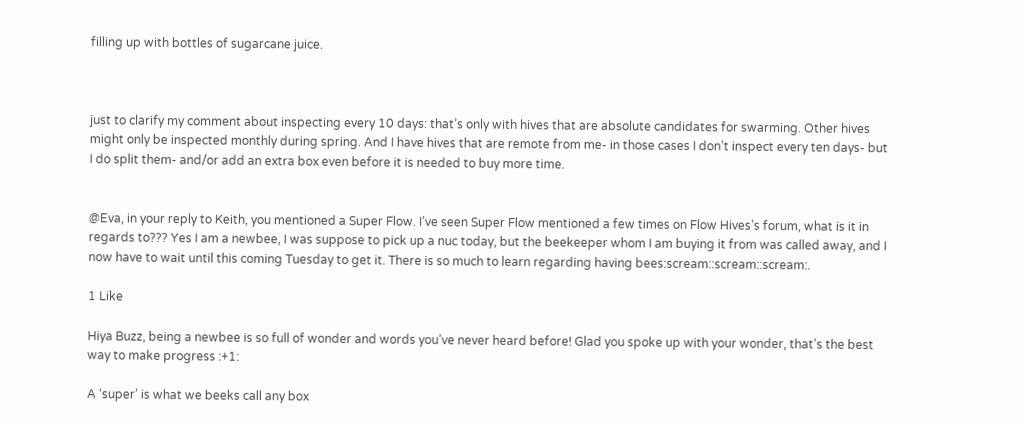filling up with bottles of sugarcane juice.



just to clarify my comment about inspecting every 10 days: that’s only with hives that are absolute candidates for swarming. Other hives might only be inspected monthly during spring. And I have hives that are remote from me- in those cases I don’t inspect every ten days- but I do split them- and/or add an extra box even before it is needed to buy more time.


@Eva, in your reply to Keith, you mentioned a Super Flow. I’ve seen Super Flow mentioned a few times on Flow Hives’s forum, what is it in regards to??? Yes I am a newbee, I was suppose to pick up a nuc today, but the beekeeper whom I am buying it from was called away, and I now have to wait until this coming Tuesday to get it. There is so much to learn regarding having bees:scream::scream::scream:.

1 Like

Hiya Buzz, being a newbee is so full of wonder and words you’ve never heard before! Glad you spoke up with your wonder, that’s the best way to make progress :+1:

A ‘super’ is what we beeks call any box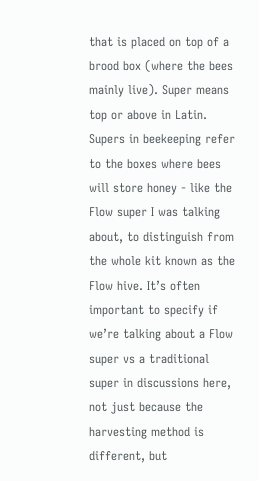that is placed on top of a brood box (where the bees mainly live). Super means top or above in Latin. Supers in beekeeping refer to the boxes where bees will store honey - like the Flow super I was talking about, to distinguish from the whole kit known as the Flow hive. It’s often important to specify if we’re talking about a Flow super vs a traditional super in discussions here, not just because the harvesting method is different, but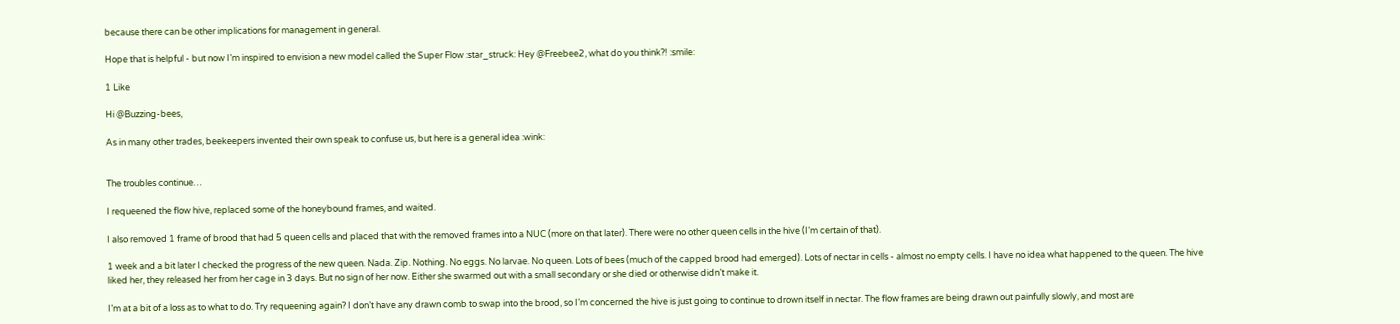because there can be other implications for management in general.

Hope that is helpful - but now I’m inspired to envision a new model called the Super Flow :star_struck: Hey @Freebee2, what do you think?! :smile:

1 Like

Hi @Buzzing-bees,

As in many other trades, beekeepers invented their own speak to confuse us, but here is a general idea :wink:


The troubles continue…

I requeened the flow hive, replaced some of the honeybound frames, and waited.

I also removed 1 frame of brood that had 5 queen cells and placed that with the removed frames into a NUC (more on that later). There were no other queen cells in the hive (I’m certain of that).

1 week and a bit later I checked the progress of the new queen. Nada. Zip. Nothing. No eggs. No larvae. No queen. Lots of bees (much of the capped brood had emerged). Lots of nectar in cells - almost no empty cells. I have no idea what happened to the queen. The hive liked her, they released her from her cage in 3 days. But no sign of her now. Either she swarmed out with a small secondary or she died or otherwise didn’t make it.

I’m at a bit of a loss as to what to do. Try requeening again? I don’t have any drawn comb to swap into the brood, so I’m concerned the hive is just going to continue to drown itself in nectar. The flow frames are being drawn out painfully slowly, and most are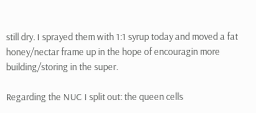still dry. I sprayed them with 1:1 syrup today and moved a fat honey/nectar frame up in the hope of encouragin more building/storing in the super.

Regarding the NUC I split out: the queen cells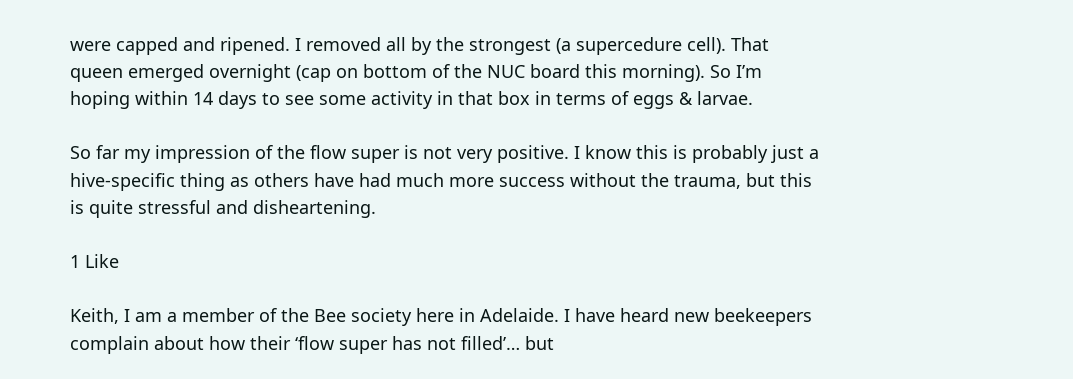were capped and ripened. I removed all by the strongest (a supercedure cell). That queen emerged overnight (cap on bottom of the NUC board this morning). So I’m hoping within 14 days to see some activity in that box in terms of eggs & larvae.

So far my impression of the flow super is not very positive. I know this is probably just a hive-specific thing as others have had much more success without the trauma, but this is quite stressful and disheartening.

1 Like

Keith, I am a member of the Bee society here in Adelaide. I have heard new beekeepers complain about how their ‘flow super has not filled’… but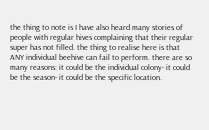the thing to note is I have also heard many stories of people with regular hives complaining that their regular super has not filled. the thing to realise here is that ANY individual beehive can fail to perform. there are so many reasons: it could be the individual colony- it could be the season- it could be the specific location.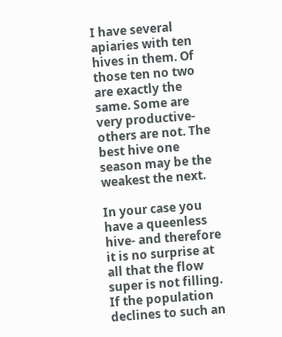I have several apiaries with ten hives in them. Of those ten no two are exactly the same. Some are very productive- others are not. The best hive one season may be the weakest the next.

In your case you have a queenless hive- and therefore it is no surprise at all that the flow super is not filling. If the population declines to such an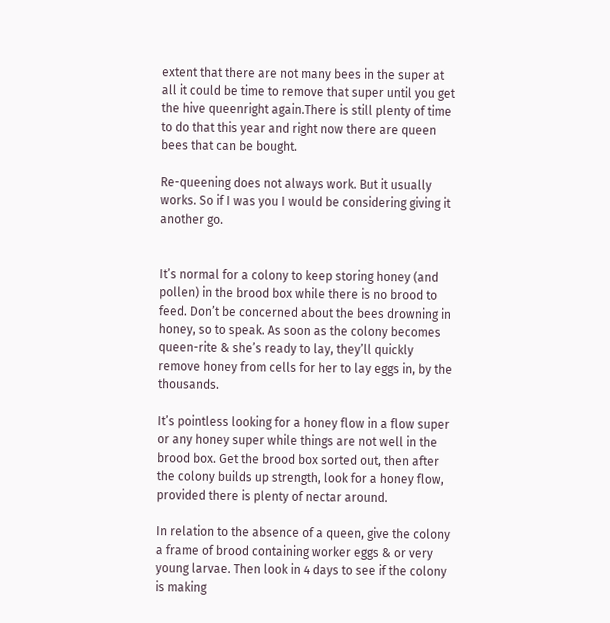extent that there are not many bees in the super at all it could be time to remove that super until you get the hive queenright again.There is still plenty of time to do that this year and right now there are queen bees that can be bought.

Re-queening does not always work. But it usually works. So if I was you I would be considering giving it another go.


It’s normal for a colony to keep storing honey (and pollen) in the brood box while there is no brood to feed. Don’t be concerned about the bees drowning in honey, so to speak. As soon as the colony becomes queen-rite & she’s ready to lay, they’ll quickly remove honey from cells for her to lay eggs in, by the thousands.

It’s pointless looking for a honey flow in a flow super or any honey super while things are not well in the brood box. Get the brood box sorted out, then after the colony builds up strength, look for a honey flow, provided there is plenty of nectar around.

In relation to the absence of a queen, give the colony a frame of brood containing worker eggs & or very young larvae. Then look in 4 days to see if the colony is making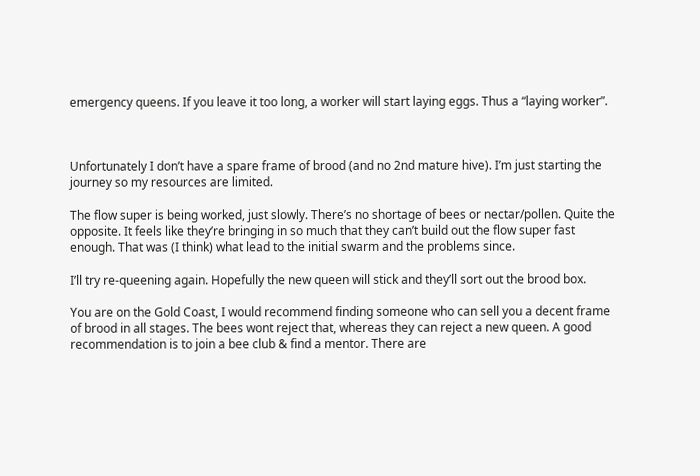emergency queens. If you leave it too long, a worker will start laying eggs. Thus a “laying worker”.



Unfortunately I don’t have a spare frame of brood (and no 2nd mature hive). I’m just starting the journey so my resources are limited.

The flow super is being worked, just slowly. There’s no shortage of bees or nectar/pollen. Quite the opposite. It feels like they’re bringing in so much that they can’t build out the flow super fast enough. That was (I think) what lead to the initial swarm and the problems since.

I’ll try re-queening again. Hopefully the new queen will stick and they’ll sort out the brood box.

You are on the Gold Coast, I would recommend finding someone who can sell you a decent frame of brood in all stages. The bees wont reject that, whereas they can reject a new queen. A good recommendation is to join a bee club & find a mentor. There are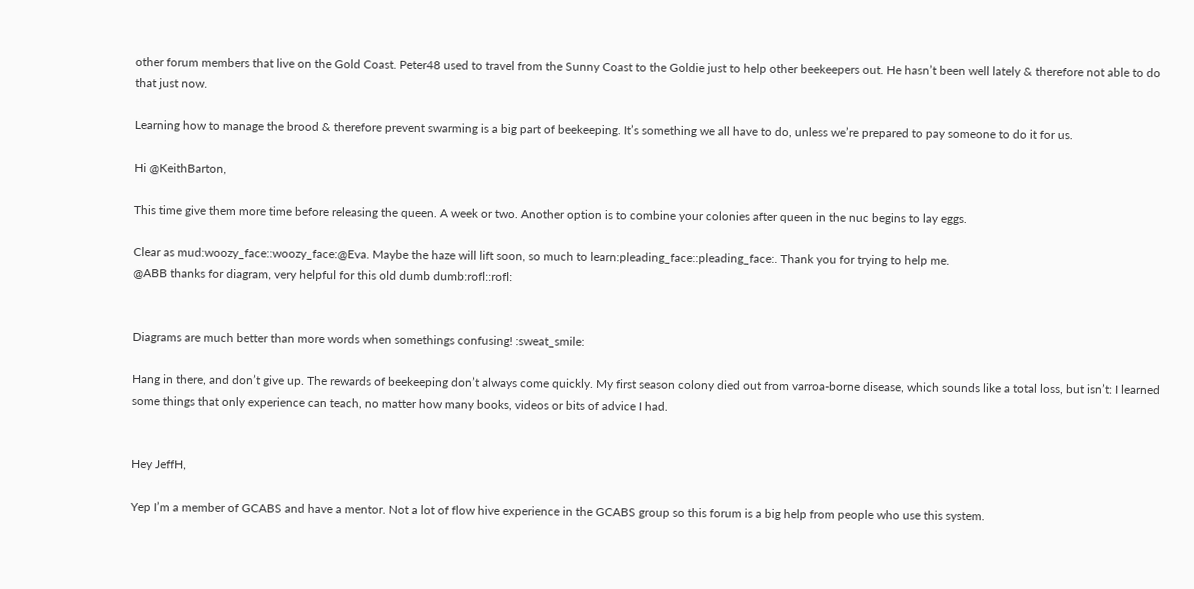other forum members that live on the Gold Coast. Peter48 used to travel from the Sunny Coast to the Goldie just to help other beekeepers out. He hasn’t been well lately & therefore not able to do that just now.

Learning how to manage the brood & therefore prevent swarming is a big part of beekeeping. It’s something we all have to do, unless we’re prepared to pay someone to do it for us.

Hi @KeithBarton,

This time give them more time before releasing the queen. A week or two. Another option is to combine your colonies after queen in the nuc begins to lay eggs.

Clear as mud:woozy_face::woozy_face:@Eva. Maybe the haze will lift soon, so much to learn:pleading_face::pleading_face:. Thank you for trying to help me.
@ABB thanks for diagram, very helpful for this old dumb dumb:rofl::rofl:


Diagrams are much better than more words when somethings confusing! :sweat_smile:

Hang in there, and don’t give up. The rewards of beekeeping don’t always come quickly. My first season colony died out from varroa-borne disease, which sounds like a total loss, but isn’t: I learned some things that only experience can teach, no matter how many books, videos or bits of advice I had.


Hey JeffH,

Yep I’m a member of GCABS and have a mentor. Not a lot of flow hive experience in the GCABS group so this forum is a big help from people who use this system.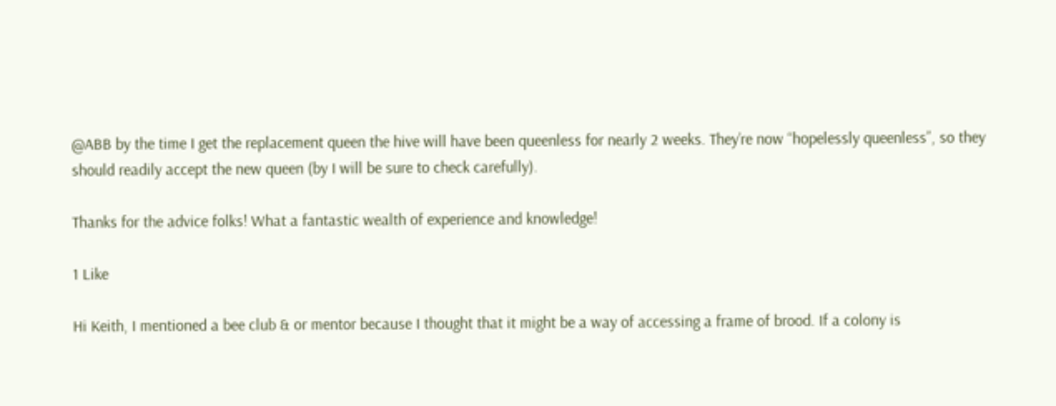@ABB by the time I get the replacement queen the hive will have been queenless for nearly 2 weeks. They’re now “hopelessly queenless”, so they should readily accept the new queen (by I will be sure to check carefully).

Thanks for the advice folks! What a fantastic wealth of experience and knowledge!

1 Like

Hi Keith, I mentioned a bee club & or mentor because I thought that it might be a way of accessing a frame of brood. If a colony is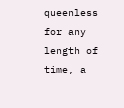queenless for any length of time, a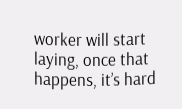worker will start laying, once that happens, it’s hard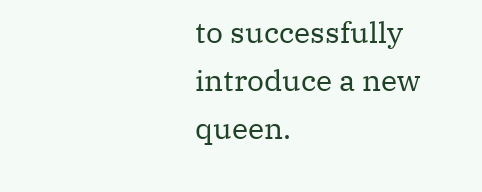to successfully introduce a new queen.